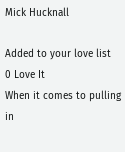Mick Hucknall

Added to your love list
0 Love It
When it comes to pulling in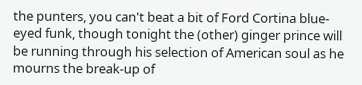the punters, you can't beat a bit of Ford Cortina blue-eyed funk, though tonight the (other) ginger prince will be running through his selection of American soul as he mourns the break-up of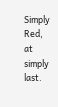Simply Red, at simply last.